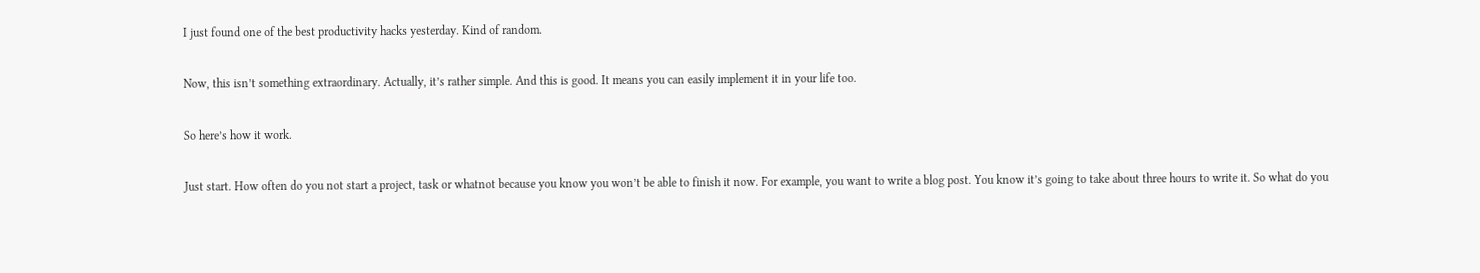I just found one of the best productivity hacks yesterday. Kind of random.

Now, this isn’t something extraordinary. Actually, it’s rather simple. And this is good. It means you can easily implement it in your life too.

So here’s how it work.

Just start. How often do you not start a project, task or whatnot because you know you won’t be able to finish it now. For example, you want to write a blog post. You know it’s going to take about three hours to write it. So what do you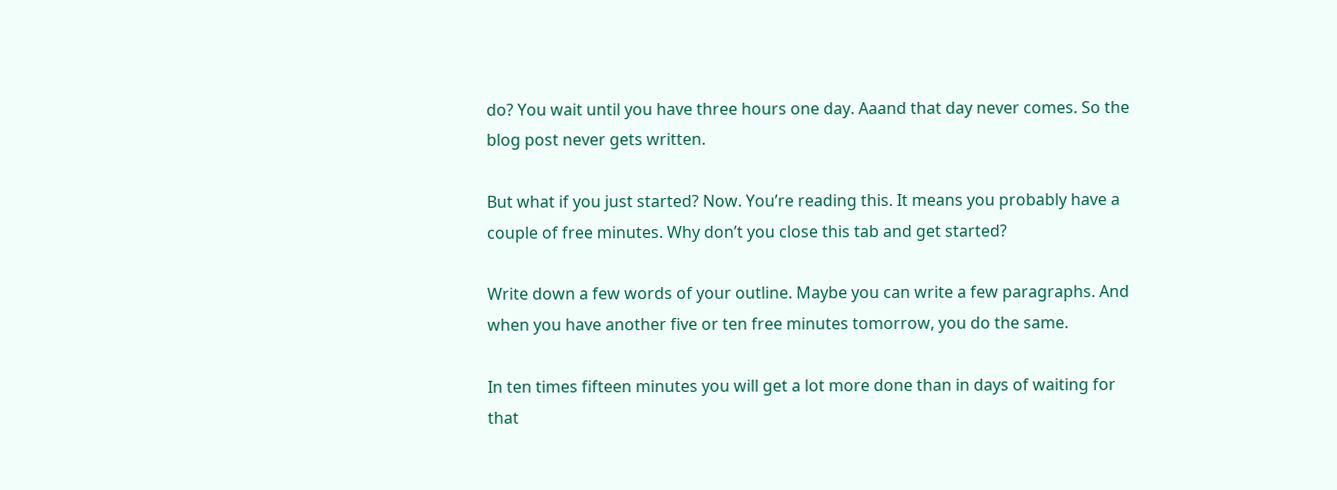do? You wait until you have three hours one day. Aaand that day never comes. So the blog post never gets written.

But what if you just started? Now. You’re reading this. It means you probably have a couple of free minutes. Why don’t you close this tab and get started?

Write down a few words of your outline. Maybe you can write a few paragraphs. And when you have another five or ten free minutes tomorrow, you do the same.

In ten times fifteen minutes you will get a lot more done than in days of waiting for that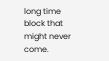long time block that might never come.